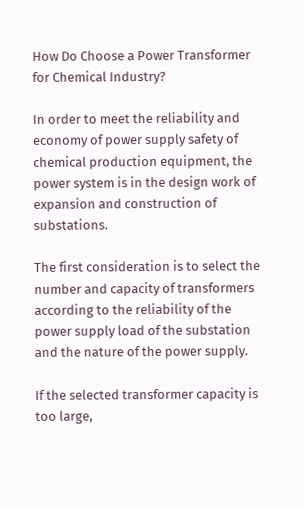How Do Choose a Power Transformer for Chemical Industry?

In order to meet the reliability and economy of power supply safety of chemical production equipment, the power system is in the design work of expansion and construction of substations.

The first consideration is to select the number and capacity of transformers according to the reliability of the power supply load of the substation and the nature of the power supply.

If the selected transformer capacity is too large,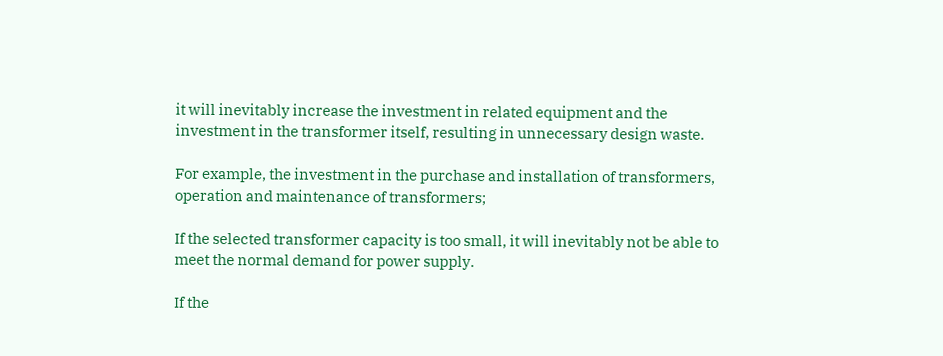it will inevitably increase the investment in related equipment and the investment in the transformer itself, resulting in unnecessary design waste.

For example, the investment in the purchase and installation of transformers, operation and maintenance of transformers;

If the selected transformer capacity is too small, it will inevitably not be able to meet the normal demand for power supply.

If the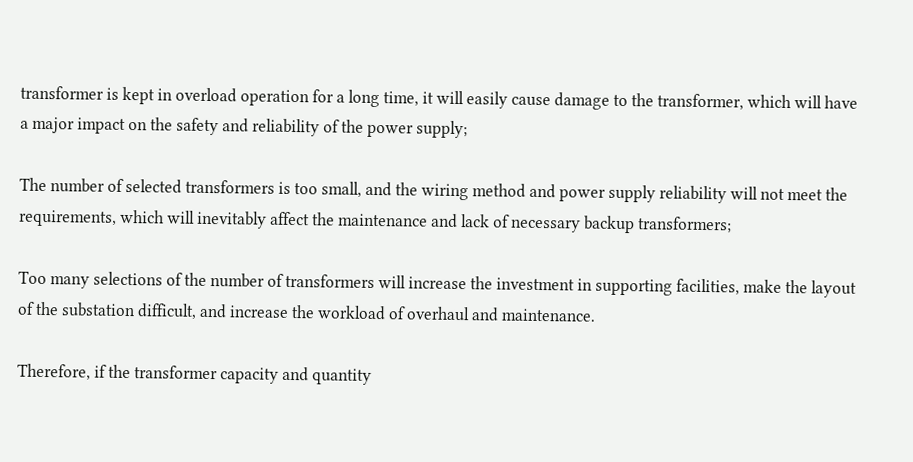transformer is kept in overload operation for a long time, it will easily cause damage to the transformer, which will have a major impact on the safety and reliability of the power supply;

The number of selected transformers is too small, and the wiring method and power supply reliability will not meet the requirements, which will inevitably affect the maintenance and lack of necessary backup transformers;

Too many selections of the number of transformers will increase the investment in supporting facilities, make the layout of the substation difficult, and increase the workload of overhaul and maintenance.

Therefore, if the transformer capacity and quantity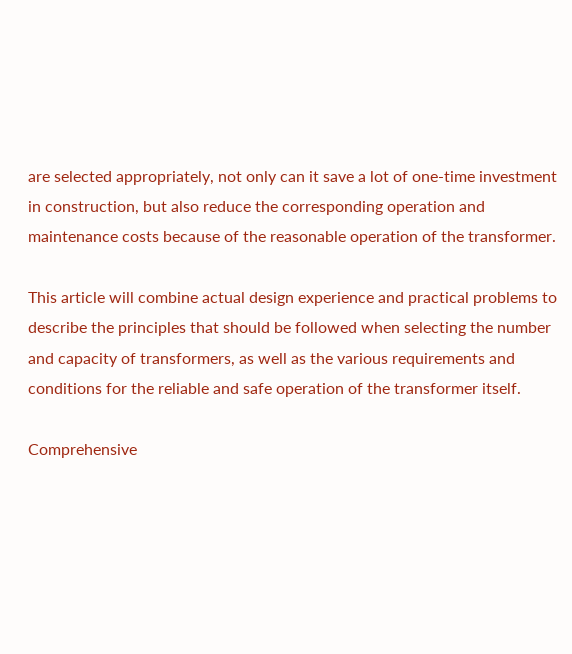are selected appropriately, not only can it save a lot of one-time investment in construction, but also reduce the corresponding operation and maintenance costs because of the reasonable operation of the transformer.

This article will combine actual design experience and practical problems to describe the principles that should be followed when selecting the number and capacity of transformers, as well as the various requirements and conditions for the reliable and safe operation of the transformer itself.

Comprehensive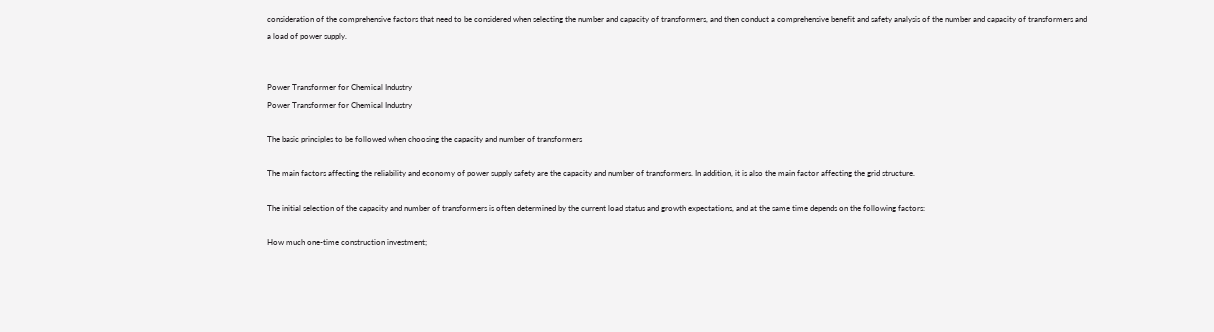consideration of the comprehensive factors that need to be considered when selecting the number and capacity of transformers, and then conduct a comprehensive benefit and safety analysis of the number and capacity of transformers and a load of power supply.


Power Transformer for Chemical Industry
Power Transformer for Chemical Industry

The basic principles to be followed when choosing the capacity and number of transformers

The main factors affecting the reliability and economy of power supply safety are the capacity and number of transformers. In addition, it is also the main factor affecting the grid structure.

The initial selection of the capacity and number of transformers is often determined by the current load status and growth expectations, and at the same time depends on the following factors:

How much one-time construction investment;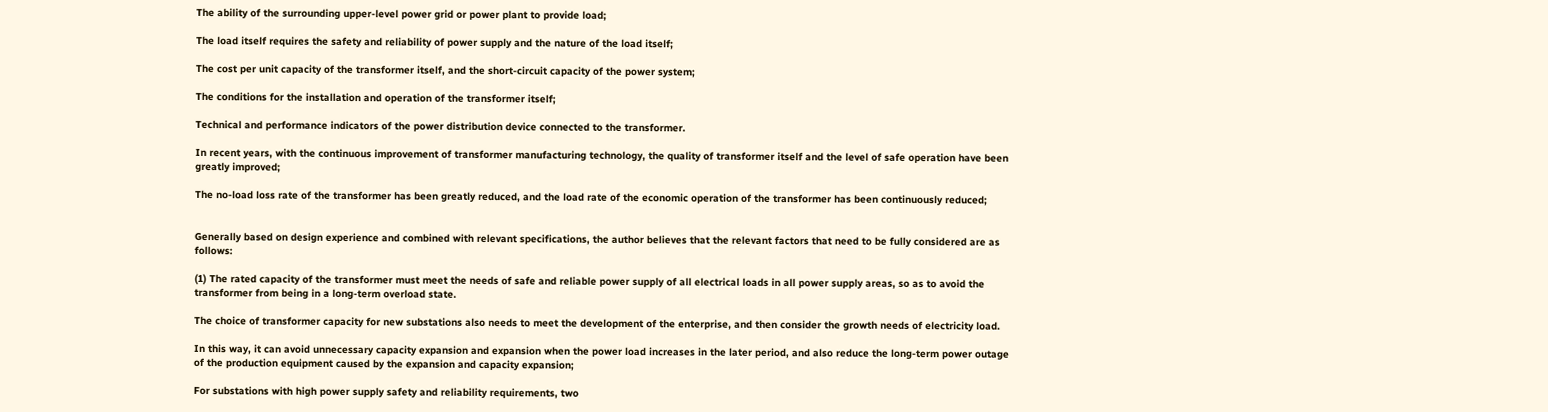The ability of the surrounding upper-level power grid or power plant to provide load;

The load itself requires the safety and reliability of power supply and the nature of the load itself;

The cost per unit capacity of the transformer itself, and the short-circuit capacity of the power system;

The conditions for the installation and operation of the transformer itself;

Technical and performance indicators of the power distribution device connected to the transformer.

In recent years, with the continuous improvement of transformer manufacturing technology, the quality of transformer itself and the level of safe operation have been greatly improved;

The no-load loss rate of the transformer has been greatly reduced, and the load rate of the economic operation of the transformer has been continuously reduced;


Generally based on design experience and combined with relevant specifications, the author believes that the relevant factors that need to be fully considered are as follows:

(1) The rated capacity of the transformer must meet the needs of safe and reliable power supply of all electrical loads in all power supply areas, so as to avoid the transformer from being in a long-term overload state.

The choice of transformer capacity for new substations also needs to meet the development of the enterprise, and then consider the growth needs of electricity load.

In this way, it can avoid unnecessary capacity expansion and expansion when the power load increases in the later period, and also reduce the long-term power outage of the production equipment caused by the expansion and capacity expansion;

For substations with high power supply safety and reliability requirements, two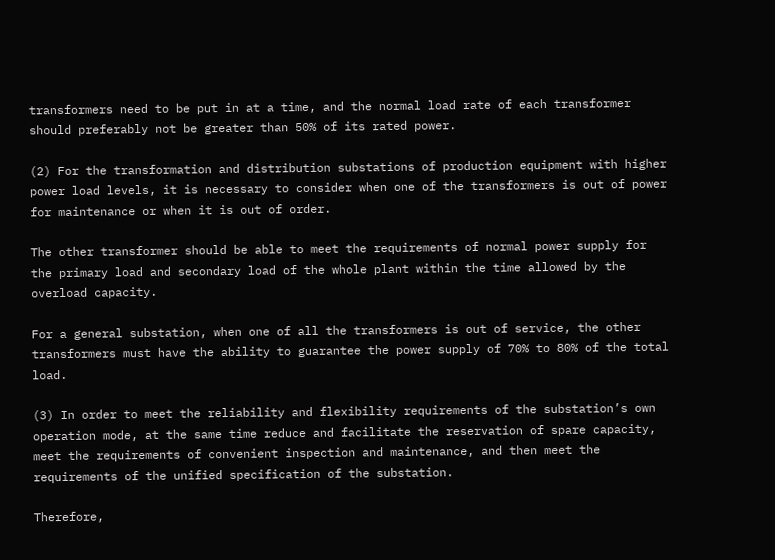transformers need to be put in at a time, and the normal load rate of each transformer should preferably not be greater than 50% of its rated power.

(2) For the transformation and distribution substations of production equipment with higher power load levels, it is necessary to consider when one of the transformers is out of power for maintenance or when it is out of order.

The other transformer should be able to meet the requirements of normal power supply for the primary load and secondary load of the whole plant within the time allowed by the overload capacity.

For a general substation, when one of all the transformers is out of service, the other transformers must have the ability to guarantee the power supply of 70% to 80% of the total load.

(3) In order to meet the reliability and flexibility requirements of the substation’s own operation mode, at the same time reduce and facilitate the reservation of spare capacity, meet the requirements of convenient inspection and maintenance, and then meet the requirements of the unified specification of the substation.

Therefore,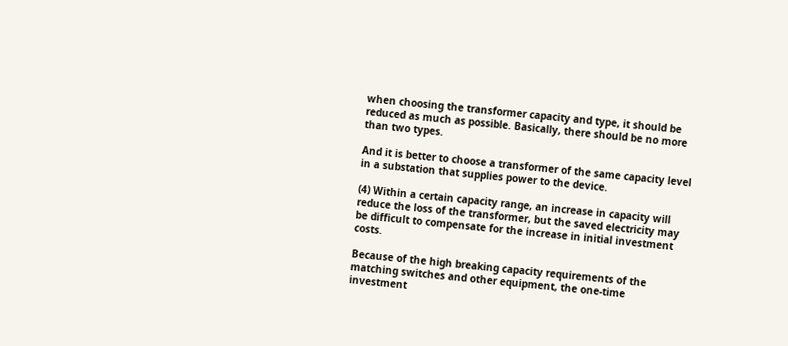when choosing the transformer capacity and type, it should be reduced as much as possible. Basically, there should be no more than two types.

And it is better to choose a transformer of the same capacity level in a substation that supplies power to the device.

(4) Within a certain capacity range, an increase in capacity will reduce the loss of the transformer, but the saved electricity may be difficult to compensate for the increase in initial investment costs.

Because of the high breaking capacity requirements of the matching switches and other equipment, the one-time investment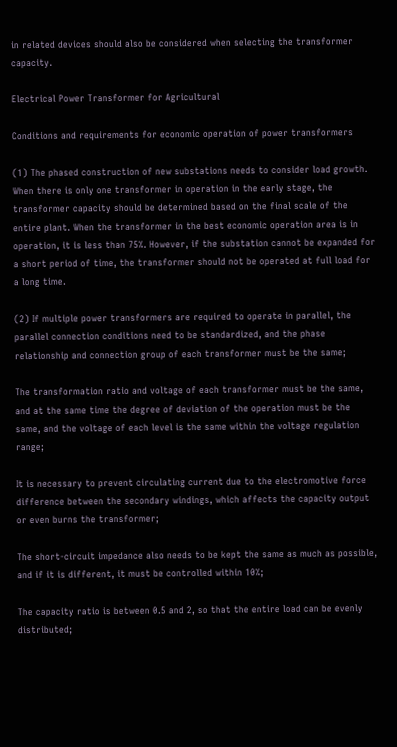in related devices should also be considered when selecting the transformer capacity.

Electrical Power Transformer for Agricultural

Conditions and requirements for economic operation of power transformers

(1) The phased construction of new substations needs to consider load growth. When there is only one transformer in operation in the early stage, the transformer capacity should be determined based on the final scale of the entire plant. When the transformer in the best economic operation area is in operation, it is less than 75%. However, if the substation cannot be expanded for a short period of time, the transformer should not be operated at full load for a long time.

(2) If multiple power transformers are required to operate in parallel, the parallel connection conditions need to be standardized, and the phase relationship and connection group of each transformer must be the same;

The transformation ratio and voltage of each transformer must be the same, and at the same time the degree of deviation of the operation must be the same, and the voltage of each level is the same within the voltage regulation range;

It is necessary to prevent circulating current due to the electromotive force difference between the secondary windings, which affects the capacity output or even burns the transformer;

The short-circuit impedance also needs to be kept the same as much as possible, and if it is different, it must be controlled within 10%;

The capacity ratio is between 0.5 and 2, so that the entire load can be evenly distributed;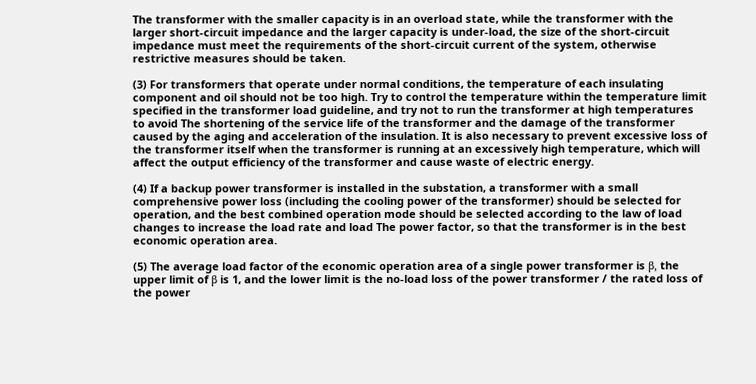The transformer with the smaller capacity is in an overload state, while the transformer with the larger short-circuit impedance and the larger capacity is under-load, the size of the short-circuit impedance must meet the requirements of the short-circuit current of the system, otherwise restrictive measures should be taken.

(3) For transformers that operate under normal conditions, the temperature of each insulating component and oil should not be too high. Try to control the temperature within the temperature limit specified in the transformer load guideline, and try not to run the transformer at high temperatures to avoid The shortening of the service life of the transformer and the damage of the transformer caused by the aging and acceleration of the insulation. It is also necessary to prevent excessive loss of the transformer itself when the transformer is running at an excessively high temperature, which will affect the output efficiency of the transformer and cause waste of electric energy.

(4) If a backup power transformer is installed in the substation, a transformer with a small comprehensive power loss (including the cooling power of the transformer) should be selected for operation, and the best combined operation mode should be selected according to the law of load changes to increase the load rate and load The power factor, so that the transformer is in the best economic operation area.

(5) The average load factor of the economic operation area of a single power transformer is β, the upper limit of β is 1, and the lower limit is the no-load loss of the power transformer / the rated loss of the power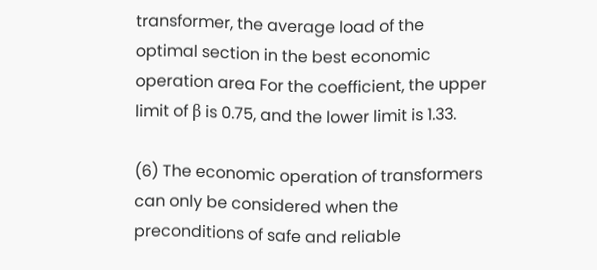transformer, the average load of the optimal section in the best economic operation area For the coefficient, the upper limit of β is 0.75, and the lower limit is 1.33.

(6) The economic operation of transformers can only be considered when the preconditions of safe and reliable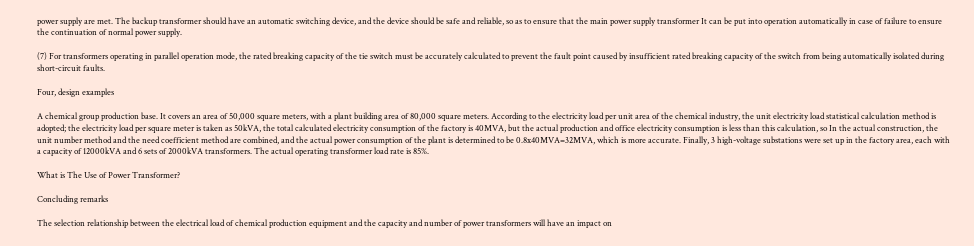power supply are met. The backup transformer should have an automatic switching device, and the device should be safe and reliable, so as to ensure that the main power supply transformer It can be put into operation automatically in case of failure to ensure the continuation of normal power supply.

(7) For transformers operating in parallel operation mode, the rated breaking capacity of the tie switch must be accurately calculated to prevent the fault point caused by insufficient rated breaking capacity of the switch from being automatically isolated during short-circuit faults.

Four, design examples

A chemical group production base. It covers an area of 50,000 square meters, with a plant building area of 80,000 square meters. According to the electricity load per unit area of the chemical industry, the unit electricity load statistical calculation method is adopted; the electricity load per square meter is taken as 50kVA, the total calculated electricity consumption of the factory is 40MVA, but the actual production and office electricity consumption is less than this calculation, so In the actual construction, the unit number method and the need coefficient method are combined, and the actual power consumption of the plant is determined to be 0.8x40MVA=32MVA, which is more accurate. Finally, 3 high-voltage substations were set up in the factory area, each with a capacity of 12000kVA and 6 sets of 2000kVA transformers. The actual operating transformer load rate is 85%.

What is The Use of Power Transformer?

Concluding remarks

The selection relationship between the electrical load of chemical production equipment and the capacity and number of power transformers will have an impact on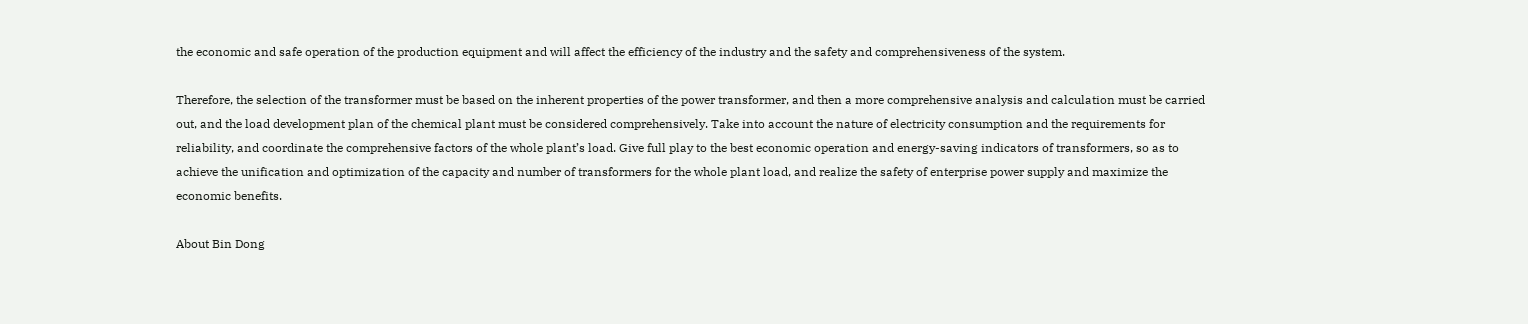the economic and safe operation of the production equipment and will affect the efficiency of the industry and the safety and comprehensiveness of the system.

Therefore, the selection of the transformer must be based on the inherent properties of the power transformer, and then a more comprehensive analysis and calculation must be carried out, and the load development plan of the chemical plant must be considered comprehensively. Take into account the nature of electricity consumption and the requirements for reliability, and coordinate the comprehensive factors of the whole plant’s load. Give full play to the best economic operation and energy-saving indicators of transformers, so as to achieve the unification and optimization of the capacity and number of transformers for the whole plant load, and realize the safety of enterprise power supply and maximize the economic benefits.

About Bin Dong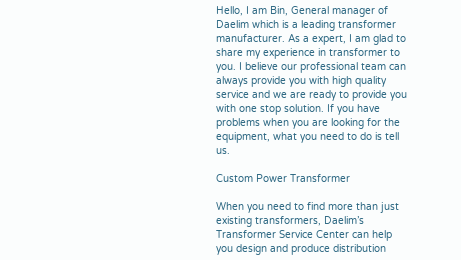Hello, I am Bin, General manager of Daelim which is a leading transformer manufacturer. As a expert, I am glad to share my experience in transformer to you. I believe our professional team can always provide you with high quality service and we are ready to provide you with one stop solution. If you have problems when you are looking for the equipment, what you need to do is tell us.

Custom Power Transformer

When you need to find more than just existing transformers, Daelim’s Transformer Service Center can help you design and produce distribution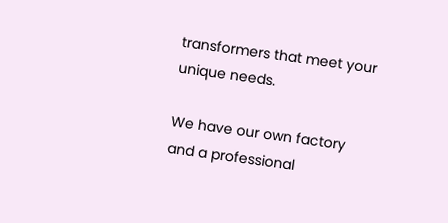transformers that meet your unique needs.

We have our own factory and a professional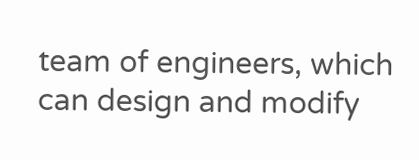team of engineers, which can design and modify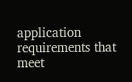application requirements that meet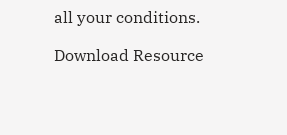all your conditions.

Download Resource